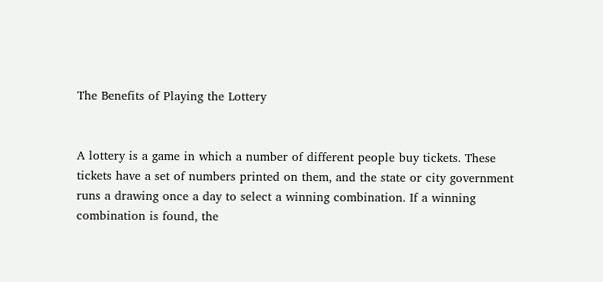The Benefits of Playing the Lottery


A lottery is a game in which a number of different people buy tickets. These tickets have a set of numbers printed on them, and the state or city government runs a drawing once a day to select a winning combination. If a winning combination is found, the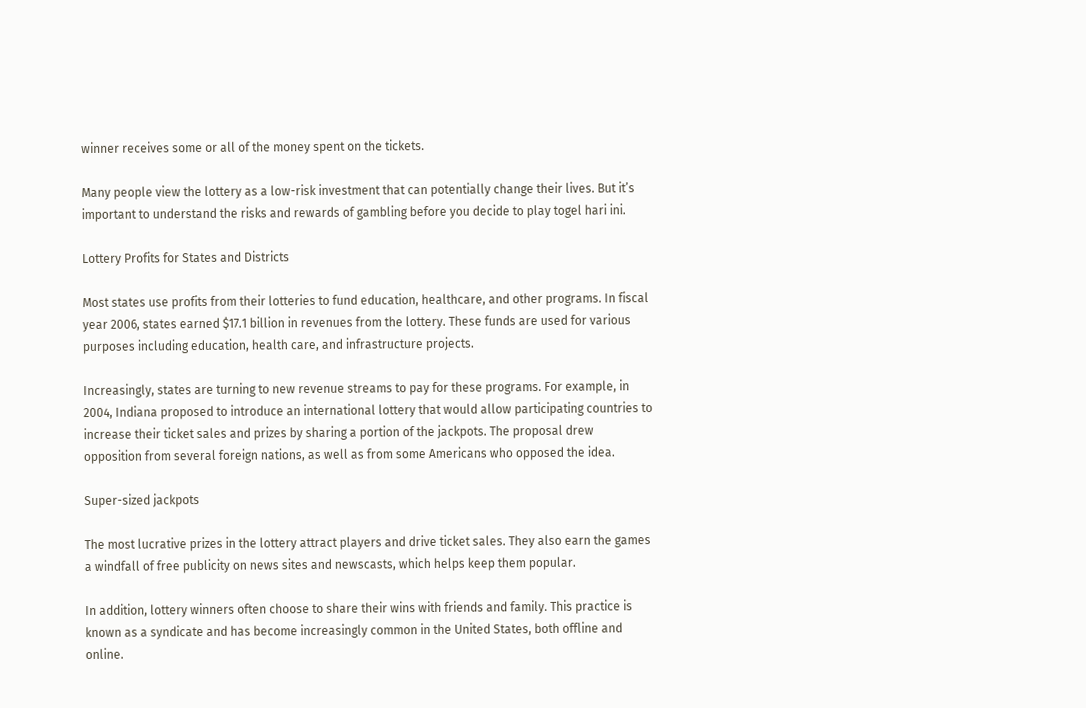winner receives some or all of the money spent on the tickets.

Many people view the lottery as a low-risk investment that can potentially change their lives. But it’s important to understand the risks and rewards of gambling before you decide to play togel hari ini.

Lottery Profits for States and Districts

Most states use profits from their lotteries to fund education, healthcare, and other programs. In fiscal year 2006, states earned $17.1 billion in revenues from the lottery. These funds are used for various purposes including education, health care, and infrastructure projects.

Increasingly, states are turning to new revenue streams to pay for these programs. For example, in 2004, Indiana proposed to introduce an international lottery that would allow participating countries to increase their ticket sales and prizes by sharing a portion of the jackpots. The proposal drew opposition from several foreign nations, as well as from some Americans who opposed the idea.

Super-sized jackpots

The most lucrative prizes in the lottery attract players and drive ticket sales. They also earn the games a windfall of free publicity on news sites and newscasts, which helps keep them popular.

In addition, lottery winners often choose to share their wins with friends and family. This practice is known as a syndicate and has become increasingly common in the United States, both offline and online.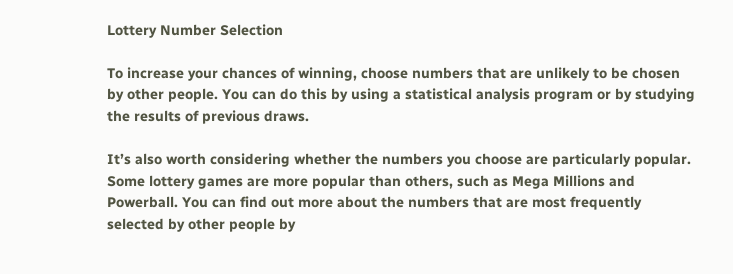Lottery Number Selection

To increase your chances of winning, choose numbers that are unlikely to be chosen by other people. You can do this by using a statistical analysis program or by studying the results of previous draws.

It’s also worth considering whether the numbers you choose are particularly popular. Some lottery games are more popular than others, such as Mega Millions and Powerball. You can find out more about the numbers that are most frequently selected by other people by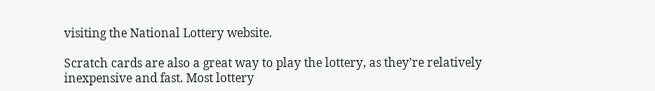visiting the National Lottery website.

Scratch cards are also a great way to play the lottery, as they’re relatively inexpensive and fast. Most lottery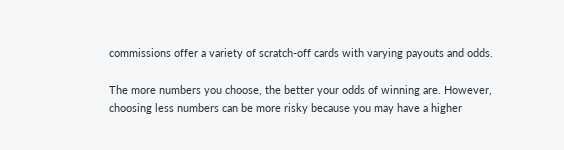commissions offer a variety of scratch-off cards with varying payouts and odds.

The more numbers you choose, the better your odds of winning are. However, choosing less numbers can be more risky because you may have a higher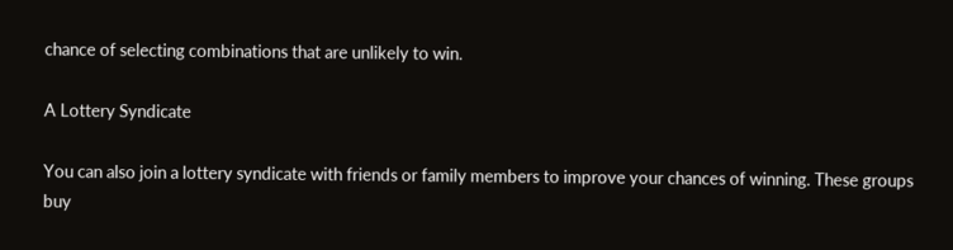chance of selecting combinations that are unlikely to win.

A Lottery Syndicate

You can also join a lottery syndicate with friends or family members to improve your chances of winning. These groups buy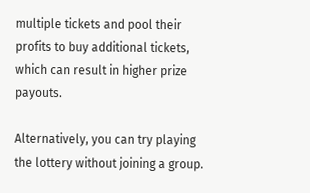multiple tickets and pool their profits to buy additional tickets, which can result in higher prize payouts.

Alternatively, you can try playing the lottery without joining a group.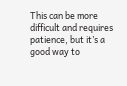This can be more difficult and requires patience, but it’s a good way to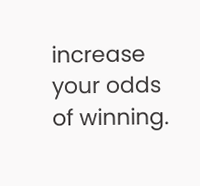increase your odds of winning.